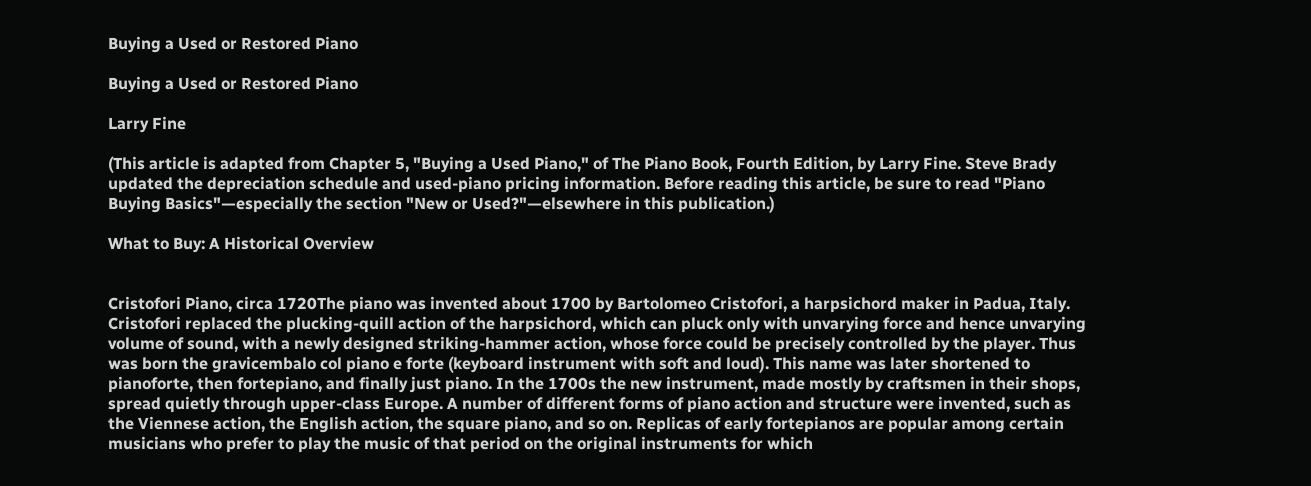Buying a Used or Restored Piano

Buying a Used or Restored Piano

Larry Fine

(This article is adapted from Chapter 5, "Buying a Used Piano," of The Piano Book, Fourth Edition, by Larry Fine. Steve Brady updated the depreciation schedule and used-piano pricing information. Before reading this article, be sure to read "Piano Buying Basics"—especially the section "New or Used?"—elsewhere in this publication.)

What to Buy: A Historical Overview


Cristofori Piano, circa 1720The piano was invented about 1700 by Bartolomeo Cristofori, a harpsichord maker in Padua, Italy. Cristofori replaced the plucking-quill action of the harpsichord, which can pluck only with unvarying force and hence unvarying volume of sound, with a newly designed striking-hammer action, whose force could be precisely controlled by the player. Thus was born the gravicembalo col piano e forte (keyboard instrument with soft and loud). This name was later shortened to pianoforte, then fortepiano, and finally just piano. In the 1700s the new instrument, made mostly by craftsmen in their shops, spread quietly through upper-class Europe. A number of different forms of piano action and structure were invented, such as the Viennese action, the English action, the square piano, and so on. Replicas of early fortepianos are popular among certain musicians who prefer to play the music of that period on the original instruments for which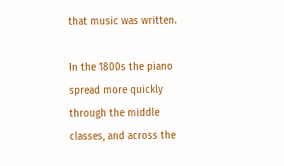that music was written.

In the 1800s the piano spread more quickly through the middle classes, and across the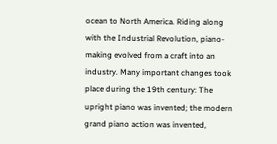ocean to North America. Riding along with the Industrial Revolution, piano-making evolved from a craft into an industry. Many important changes took place during the 19th century: The upright piano was invented; the modern grand piano action was invented,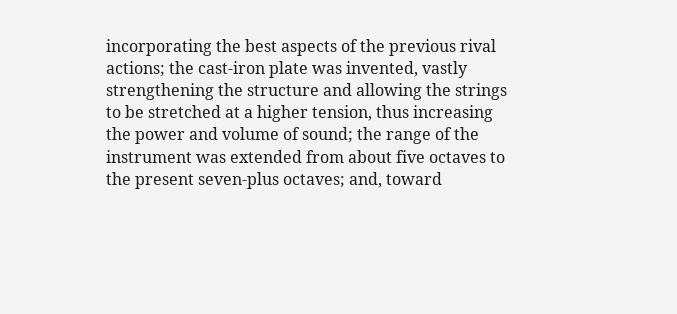incorporating the best aspects of the previous rival actions; the cast-iron plate was invented, vastly strengthening the structure and allowing the strings to be stretched at a higher tension, thus increasing the power and volume of sound; the range of the instrument was extended from about five octaves to the present seven-plus octaves; and, toward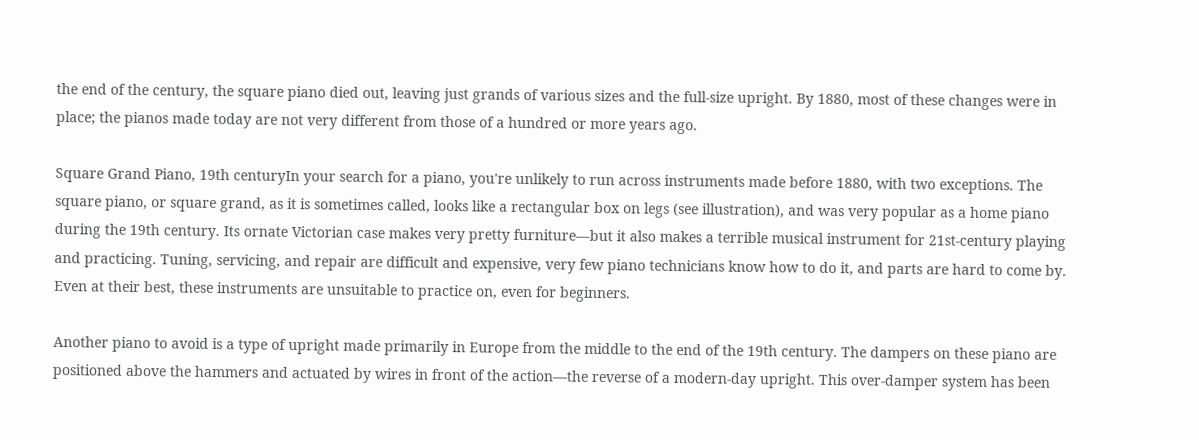the end of the century, the square piano died out, leaving just grands of various sizes and the full-size upright. By 1880, most of these changes were in place; the pianos made today are not very different from those of a hundred or more years ago.

Square Grand Piano, 19th centuryIn your search for a piano, you're unlikely to run across instruments made before 1880, with two exceptions. The square piano, or square grand, as it is sometimes called, looks like a rectangular box on legs (see illustration), and was very popular as a home piano during the 19th century. Its ornate Victorian case makes very pretty furniture—but it also makes a terrible musical instrument for 21st-century playing and practicing. Tuning, servicing, and repair are difficult and expensive, very few piano technicians know how to do it, and parts are hard to come by. Even at their best, these instruments are unsuitable to practice on, even for beginners.

Another piano to avoid is a type of upright made primarily in Europe from the middle to the end of the 19th century. The dampers on these piano are positioned above the hammers and actuated by wires in front of the action—the reverse of a modern-day upright. This over-damper system has been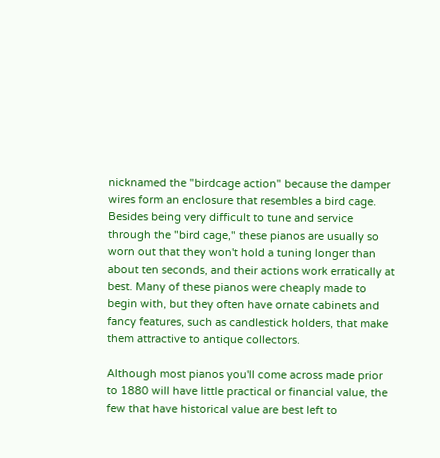nicknamed the "birdcage action" because the damper wires form an enclosure that resembles a bird cage. Besides being very difficult to tune and service through the "bird cage," these pianos are usually so worn out that they won't hold a tuning longer than about ten seconds, and their actions work erratically at best. Many of these pianos were cheaply made to begin with, but they often have ornate cabinets and fancy features, such as candlestick holders, that make them attractive to antique collectors.

Although most pianos you'll come across made prior to 1880 will have little practical or financial value, the few that have historical value are best left to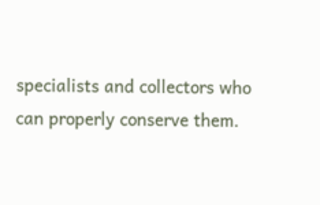specialists and collectors who can properly conserve them.